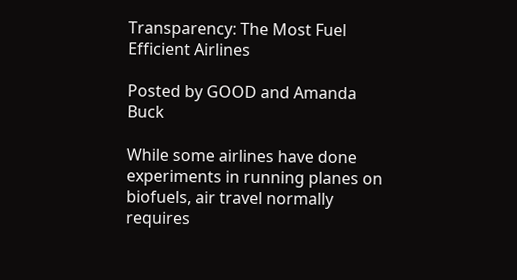Transparency: The Most Fuel Efficient Airlines

Posted by GOOD and Amanda Buck

While some airlines have done experiments in running planes on biofuels, air travel normally requires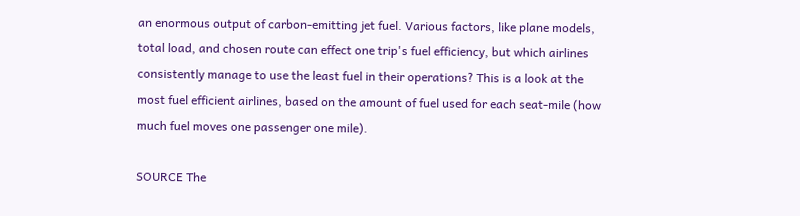an enormous output of carbon-emitting jet fuel. Various factors, like plane models, total load, and chosen route can effect one trip's fuel efficiency, but which airlines consistently manage to use the least fuel in their operations? This is a look at the most fuel efficient airlines, based on the amount of fuel used for each seat-mile (how much fuel moves one passenger one mile).

SOURCE The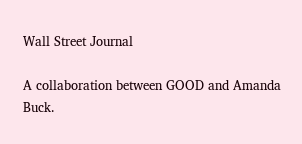Wall Street Journal

A collaboration between GOOD and Amanda Buck.